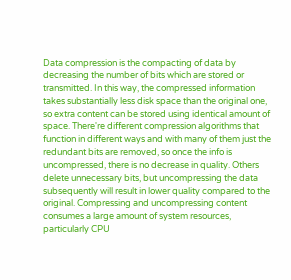Data compression is the compacting of data by decreasing the number of bits which are stored or transmitted. In this way, the compressed information takes substantially less disk space than the original one, so extra content can be stored using identical amount of space. There're different compression algorithms that function in different ways and with many of them just the redundant bits are removed, so once the info is uncompressed, there is no decrease in quality. Others delete unnecessary bits, but uncompressing the data subsequently will result in lower quality compared to the original. Compressing and uncompressing content consumes a large amount of system resources, particularly CPU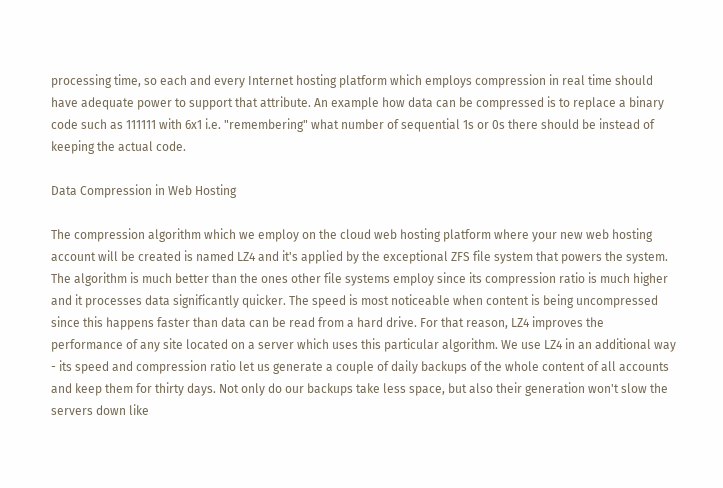processing time, so each and every Internet hosting platform which employs compression in real time should have adequate power to support that attribute. An example how data can be compressed is to replace a binary code such as 111111 with 6x1 i.e. "remembering" what number of sequential 1s or 0s there should be instead of keeping the actual code.

Data Compression in Web Hosting

The compression algorithm which we employ on the cloud web hosting platform where your new web hosting account will be created is named LZ4 and it's applied by the exceptional ZFS file system that powers the system. The algorithm is much better than the ones other file systems employ since its compression ratio is much higher and it processes data significantly quicker. The speed is most noticeable when content is being uncompressed since this happens faster than data can be read from a hard drive. For that reason, LZ4 improves the performance of any site located on a server which uses this particular algorithm. We use LZ4 in an additional way - its speed and compression ratio let us generate a couple of daily backups of the whole content of all accounts and keep them for thirty days. Not only do our backups take less space, but also their generation won't slow the servers down like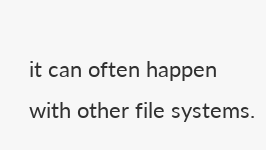it can often happen with other file systems.